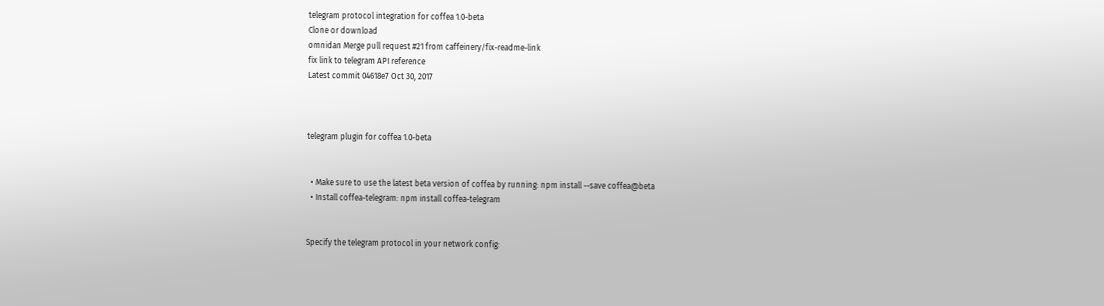telegram protocol integration for coffea 1.0-beta
Clone or download
omnidan Merge pull request #21 from caffeinery/fix-readme-link
fix link to telegram API reference
Latest commit 04618e7 Oct 30, 2017



telegram plugin for coffea 1.0-beta


  • Make sure to use the latest beta version of coffea by running: npm install --save coffea@beta
  • Install coffea-telegram: npm install coffea-telegram


Specify the telegram protocol in your network config: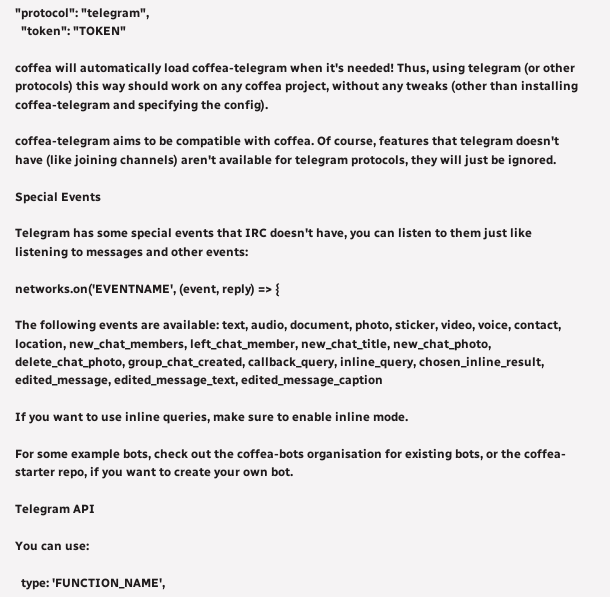"protocol": "telegram",
  "token": "TOKEN"

coffea will automatically load coffea-telegram when it's needed! Thus, using telegram (or other protocols) this way should work on any coffea project, without any tweaks (other than installing coffea-telegram and specifying the config).

coffea-telegram aims to be compatible with coffea. Of course, features that telegram doesn't have (like joining channels) aren't available for telegram protocols, they will just be ignored.

Special Events

Telegram has some special events that IRC doesn't have, you can listen to them just like listening to messages and other events:

networks.on('EVENTNAME', (event, reply) => {

The following events are available: text, audio, document, photo, sticker, video, voice, contact, location, new_chat_members, left_chat_member, new_chat_title, new_chat_photo, delete_chat_photo, group_chat_created, callback_query, inline_query, chosen_inline_result, edited_message, edited_message_text, edited_message_caption

If you want to use inline queries, make sure to enable inline mode.

For some example bots, check out the coffea-bots organisation for existing bots, or the coffea-starter repo, if you want to create your own bot.

Telegram API

You can use:

  type: 'FUNCTION_NAME',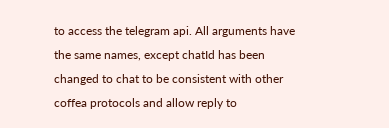to access the telegram api. All arguments have the same names, except chatId has been changed to chat to be consistent with other coffea protocols and allow reply to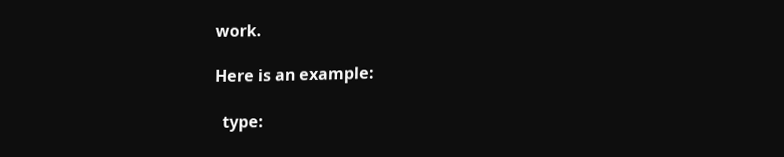work.

Here is an example:

  type: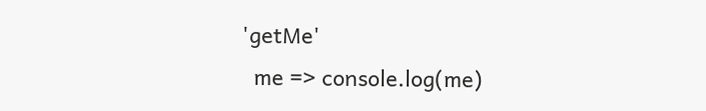'getMe'
  me => console.log(me)